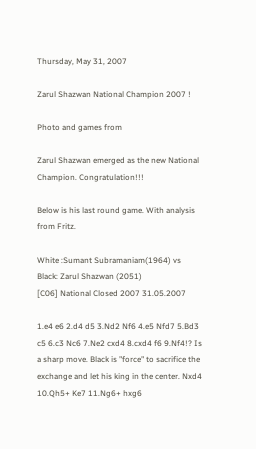Thursday, May 31, 2007

Zarul Shazwan National Champion 2007 !

Photo and games from

Zarul Shazwan emerged as the new National Champion. Congratulation!!!

Below is his last round game. With analysis from Fritz.

White :Sumant Subramaniam(1964) vs Black: Zarul Shazwan (2051)
[C06] National Closed 2007 31.05.2007

1.e4 e6 2.d4 d5 3.Nd2 Nf6 4.e5 Nfd7 5.Bd3 c5 6.c3 Nc6 7.Ne2 cxd4 8.cxd4 f6 9.Nf4!? Is a sharp move. Black is "force" to sacrifice the exchange and let his king in the center. Nxd4 10.Qh5+ Ke7 11.Ng6+ hxg6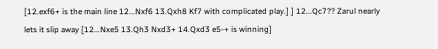[12.exf6+ is the main line 12...Nxf6 13.Qxh8 Kf7 with complicated play.] ] 12...Qc7?? Zarul nearly lets it slip away [12...Nxe5 13.Qh3 Nxd3+ 14.Qxd3 e5-+ is winning]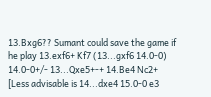13.Bxg6?? Sumant could save the game if he play 13.exf6+ Kf7 (13...gxf6 14.0-0) 14.0-0+/- 13...Qxe5+-+ 14.Be4 Nc2+ [Less advisable is 14...dxe4 15.0-0 e3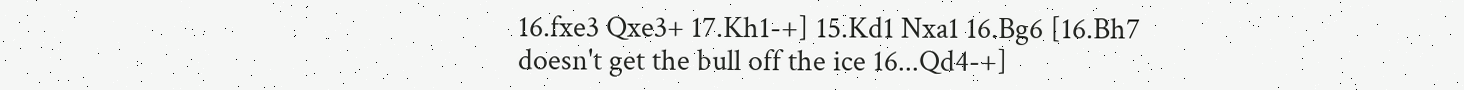16.fxe3 Qxe3+ 17.Kh1-+] 15.Kd1 Nxa1 16.Bg6 [16.Bh7 doesn't get the bull off the ice 16...Qd4-+]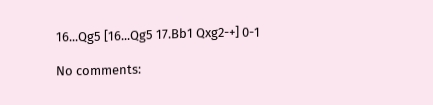16...Qg5 [16...Qg5 17.Bb1 Qxg2-+] 0-1

No comments: